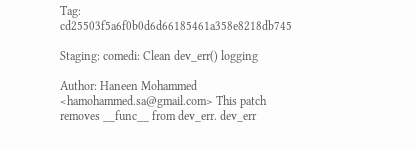Tag: cd25503f5a6f0b0d6d66185461a358e8218db745

Staging: comedi: Clean dev_err() logging

Author: Haneen Mohammed <hamohammed.sa@gmail.com> This patch removes __func__ from dev_err. dev_err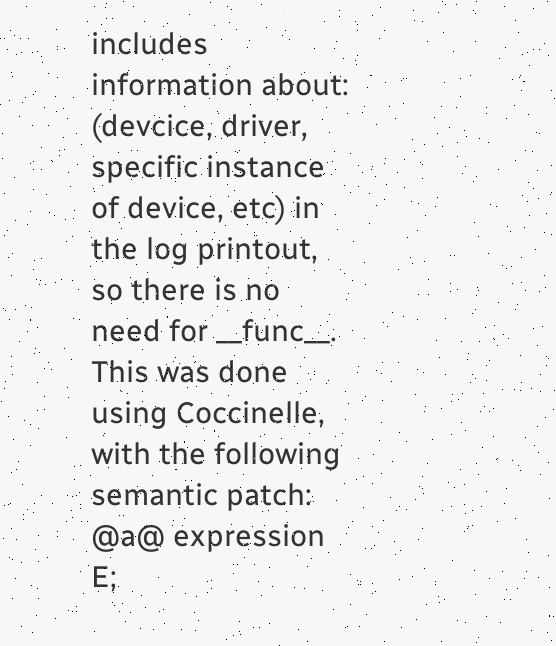includes information about: (devcice, driver, specific instance of device, etc) in the log printout, so there is no need for __func__. This was done using Coccinelle, with the following semantic patch: @a@ expression E;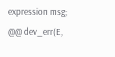expression msg; @@ dev_err(E,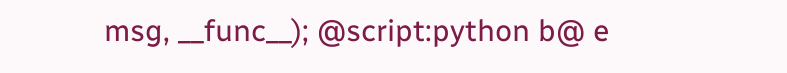msg, __func__); @script:python b@ e